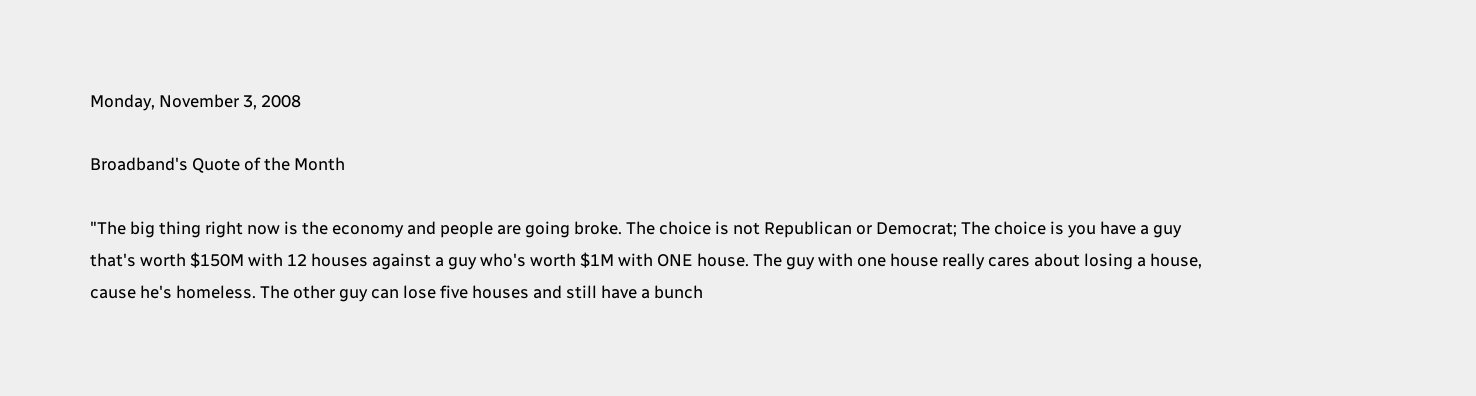Monday, November 3, 2008

Broadband's Quote of the Month

"The big thing right now is the economy and people are going broke. The choice is not Republican or Democrat; The choice is you have a guy that's worth $150M with 12 houses against a guy who's worth $1M with ONE house. The guy with one house really cares about losing a house, cause he's homeless. The other guy can lose five houses and still have a bunch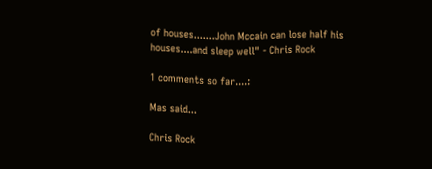of houses.......John Mccain can lose half his houses....and sleep well" - Chris Rock

1 comments so far....:

Mas said...

Chris Rock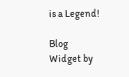is a Legend!

Blog Widget by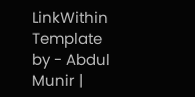LinkWithin
Template by - Abdul Munir |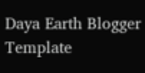Daya Earth Blogger Template